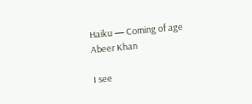Haiku — Coming of age
Abeer Khan

I see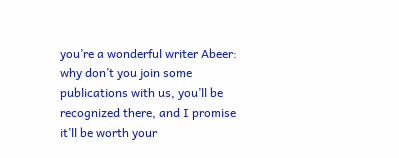you’re a wonderful writer Abeer: why don’t you join some publications with us, you’ll be recognized there, and I promise it’ll be worth your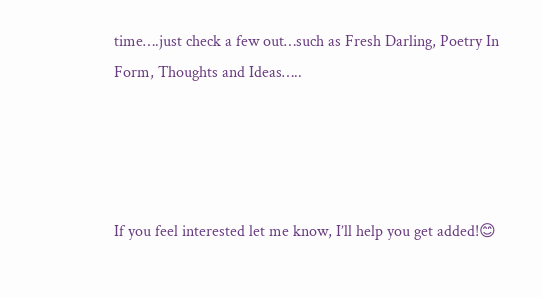time….just check a few out…such as Fresh Darling, Poetry In Form, Thoughts and Ideas…..




If you feel interested let me know, I’ll help you get added!😊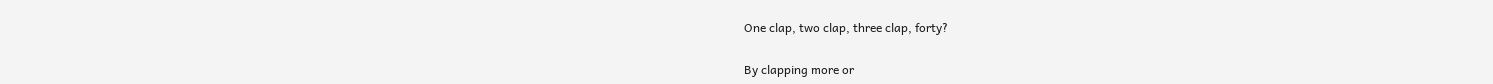One clap, two clap, three clap, forty?

By clapping more or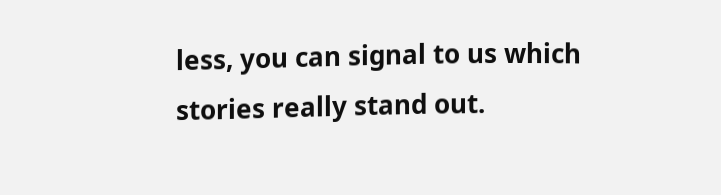less, you can signal to us which stories really stand out.